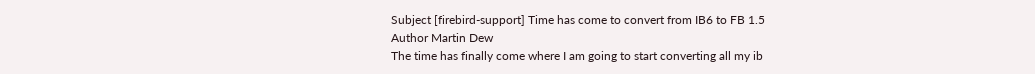Subject [firebird-support] Time has come to convert from IB6 to FB 1.5
Author Martin Dew
The time has finally come where I am going to start converting all my ib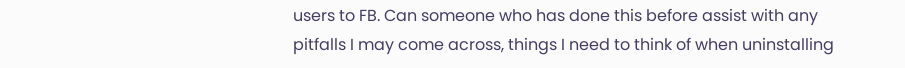users to FB. Can someone who has done this before assist with any
pitfalls I may come across, things I need to think of when uninstalling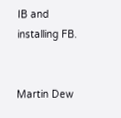IB and installing FB.


Martin Dew